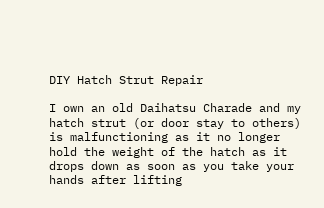DIY Hatch Strut Repair

I own an old Daihatsu Charade and my hatch strut (or door stay to others) is malfunctioning as it no longer hold the weight of the hatch as it drops down as soon as you take your hands after lifting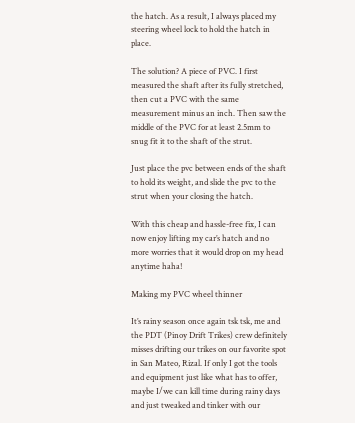the hatch. As a result, I always placed my steering wheel lock to hold the hatch in place.

The solution? A piece of PVC. I first measured the shaft after its fully stretched, then cut a PVC with the same measurement minus an inch. Then saw the middle of the PVC for at least 2.5mm to snug fit it to the shaft of the strut.

Just place the pvc between ends of the shaft to hold its weight, and slide the pvc to the strut when your closing the hatch.

With this cheap and hassle-free fix, I can now enjoy lifting my car’s hatch and no more worries that it would drop on my head anytime haha!

Making my PVC wheel thinner

It’s rainy season once again tsk tsk, me and the PDT (Pinoy Drift Trikes) crew definitely misses drifting our trikes on our favorite spot in San Mateo, Rizal. If only I got the tools and equipment just like what has to offer, maybe I/we can kill time during rainy days and just tweaked and tinker with our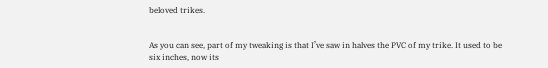beloved trikes.


As you can see, part of my tweaking is that I’ve saw in halves the PVC of my trike. It used to be six inches, now its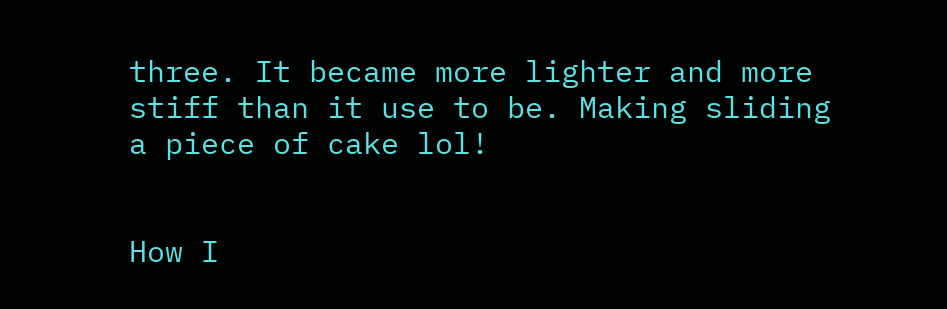three. It became more lighter and more stiff than it use to be. Making sliding a piece of cake lol!


How I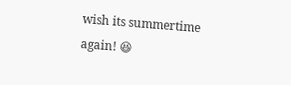wish its summertime again! 😆